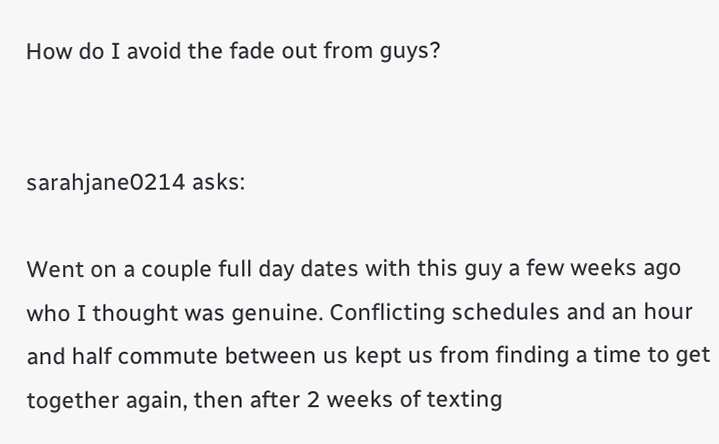How do I avoid the fade out from guys?


sarahjane0214 asks:

Went on a couple full day dates with this guy a few weeks ago who I thought was genuine. Conflicting schedules and an hour and half commute between us kept us from finding a time to get together again, then after 2 weeks of texting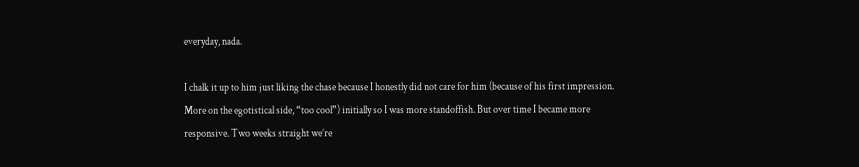everyday, nada.

I chalk it up to him just liking the chase because I honestly did not care for him (because of his first impression. More on the egotistical side, “too cool”) initially so I was more standoffish. But over time I became more responsive. Two weeks straight we’re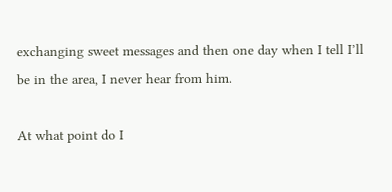exchanging sweet messages and then one day when I tell I’ll be in the area, I never hear from him.

At what point do I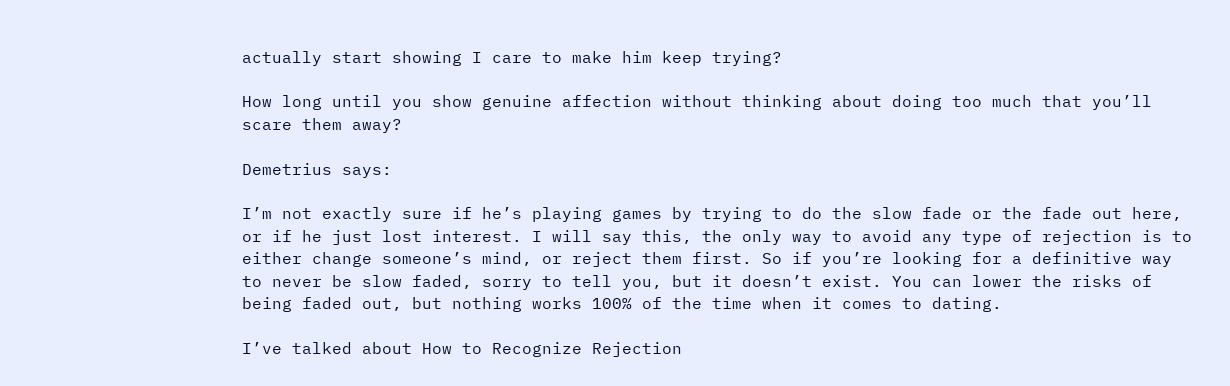actually start showing I care to make him keep trying?

How long until you show genuine affection without thinking about doing too much that you’ll scare them away?

Demetrius says:

I’m not exactly sure if he’s playing games by trying to do the slow fade or the fade out here, or if he just lost interest. I will say this, the only way to avoid any type of rejection is to either change someone’s mind, or reject them first. So if you’re looking for a definitive way to never be slow faded, sorry to tell you, but it doesn’t exist. You can lower the risks of being faded out, but nothing works 100% of the time when it comes to dating.

I’ve talked about How to Recognize Rejection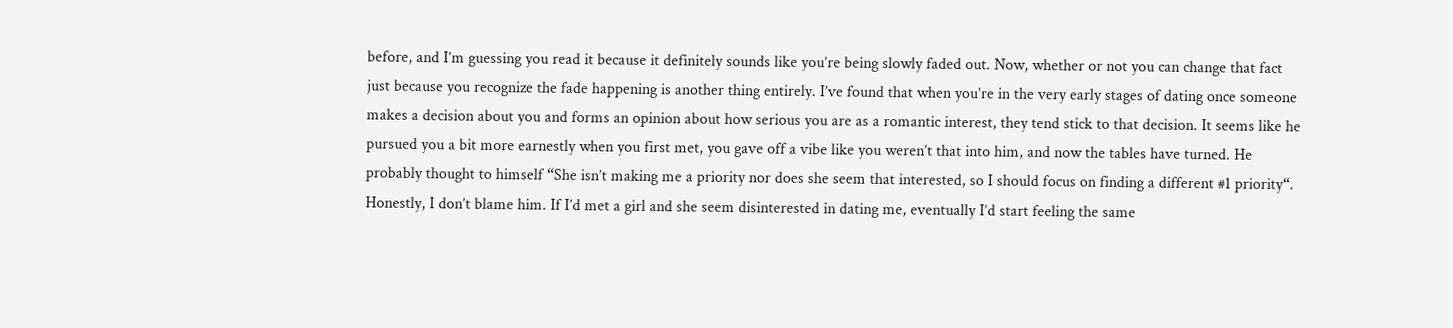before, and I’m guessing you read it because it definitely sounds like you’re being slowly faded out. Now, whether or not you can change that fact just because you recognize the fade happening is another thing entirely. I’ve found that when you’re in the very early stages of dating once someone makes a decision about you and forms an opinion about how serious you are as a romantic interest, they tend stick to that decision. It seems like he pursued you a bit more earnestly when you first met, you gave off a vibe like you weren’t that into him, and now the tables have turned. He probably thought to himself “She isn’t making me a priority nor does she seem that interested, so I should focus on finding a different #1 priority“. Honestly, I don’t blame him. If I’d met a girl and she seem disinterested in dating me, eventually I’d start feeling the same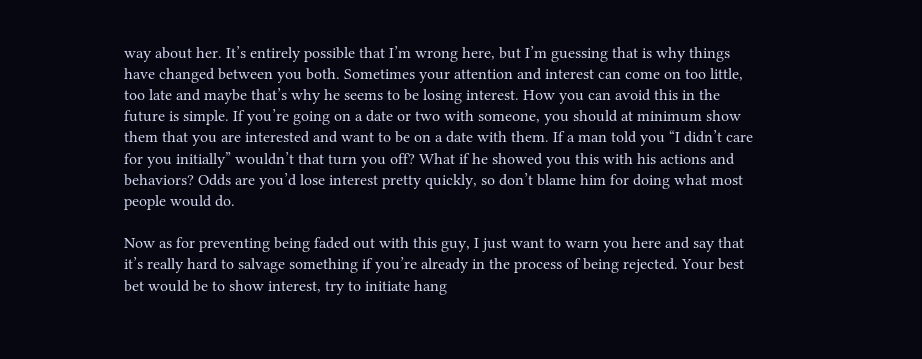way about her. It’s entirely possible that I’m wrong here, but I’m guessing that is why things have changed between you both. Sometimes your attention and interest can come on too little, too late and maybe that’s why he seems to be losing interest. How you can avoid this in the future is simple. If you’re going on a date or two with someone, you should at minimum show them that you are interested and want to be on a date with them. If a man told you “I didn’t care for you initially” wouldn’t that turn you off? What if he showed you this with his actions and behaviors? Odds are you’d lose interest pretty quickly, so don’t blame him for doing what most people would do.

Now as for preventing being faded out with this guy, I just want to warn you here and say that it’s really hard to salvage something if you’re already in the process of being rejected. Your best bet would be to show interest, try to initiate hang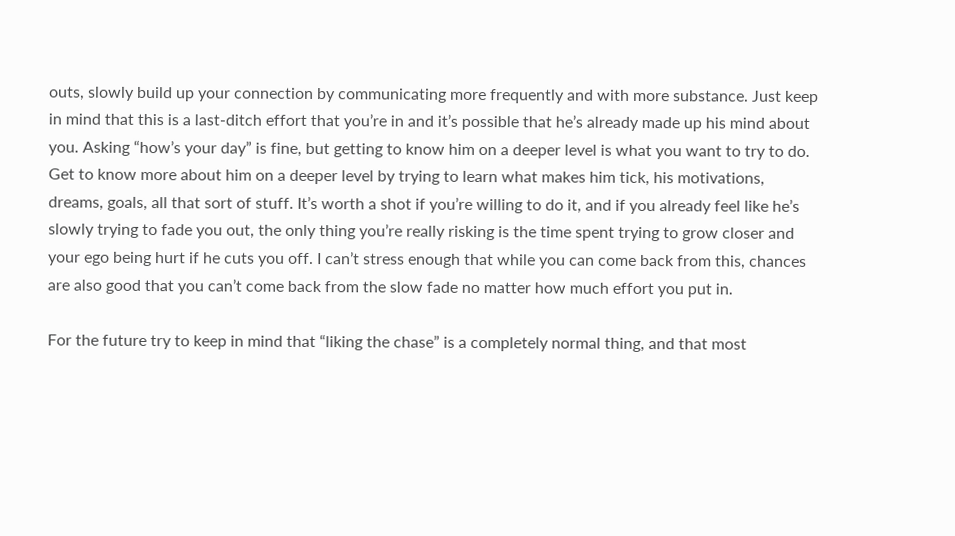outs, slowly build up your connection by communicating more frequently and with more substance. Just keep in mind that this is a last-ditch effort that you’re in and it’s possible that he’s already made up his mind about you. Asking “how’s your day” is fine, but getting to know him on a deeper level is what you want to try to do. Get to know more about him on a deeper level by trying to learn what makes him tick, his motivations, dreams, goals, all that sort of stuff. It’s worth a shot if you’re willing to do it, and if you already feel like he’s slowly trying to fade you out, the only thing you’re really risking is the time spent trying to grow closer and your ego being hurt if he cuts you off. I can’t stress enough that while you can come back from this, chances are also good that you can’t come back from the slow fade no matter how much effort you put in.

For the future try to keep in mind that “liking the chase” is a completely normal thing, and that most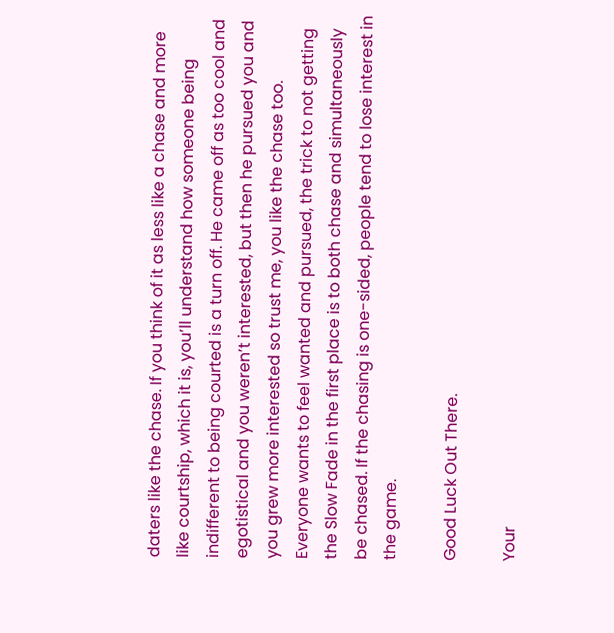daters like the chase. If you think of it as less like a chase and more like courtship, which it is, you’ll understand how someone being indifferent to being courted is a turn off. He came off as too cool and egotistical and you weren’t interested, but then he pursued you and you grew more interested so trust me, you like the chase too. Everyone wants to feel wanted and pursued, the trick to not getting the Slow Fade in the first place is to both chase and simultaneously be chased. If the chasing is one-sided, people tend to lose interest in the game.

Good Luck Out There.

Your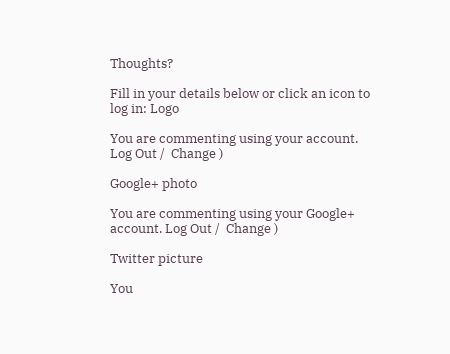Thoughts?

Fill in your details below or click an icon to log in: Logo

You are commenting using your account. Log Out /  Change )

Google+ photo

You are commenting using your Google+ account. Log Out /  Change )

Twitter picture

You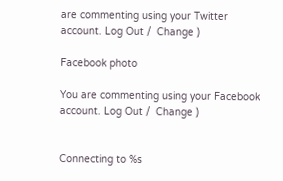are commenting using your Twitter account. Log Out /  Change )

Facebook photo

You are commenting using your Facebook account. Log Out /  Change )


Connecting to %s